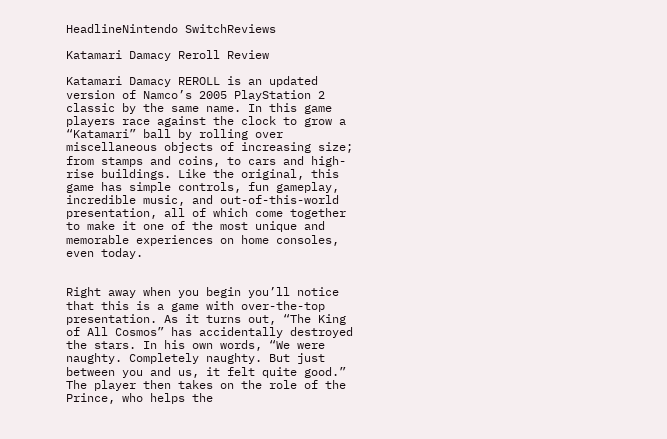HeadlineNintendo SwitchReviews

Katamari Damacy Reroll Review

Katamari Damacy REROLL is an updated version of Namco’s 2005 PlayStation 2 classic by the same name. In this game players race against the clock to grow a “Katamari” ball by rolling over miscellaneous objects of increasing size; from stamps and coins, to cars and high-rise buildings. Like the original, this game has simple controls, fun gameplay, incredible music, and out-of-this-world presentation, all of which come together to make it one of the most unique and memorable experiences on home consoles, even today.


Right away when you begin you’ll notice that this is a game with over-the-top presentation. As it turns out, “The King of All Cosmos” has accidentally destroyed the stars. In his own words, “We were naughty. Completely naughty. But just between you and us, it felt quite good.” The player then takes on the role of the Prince, who helps the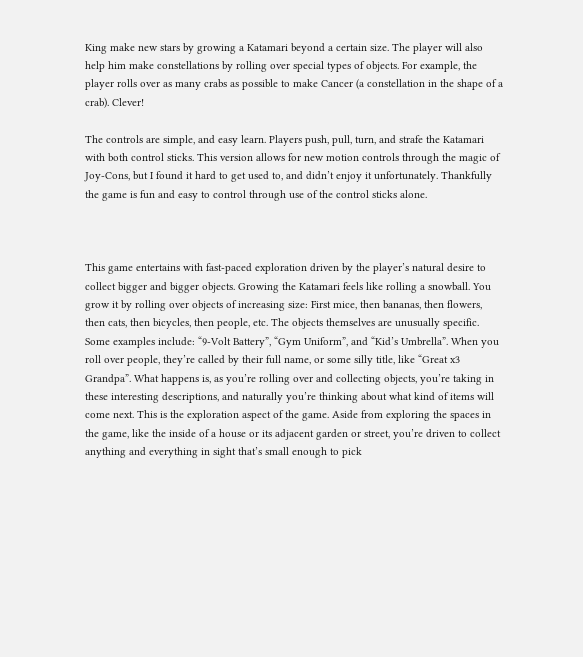King make new stars by growing a Katamari beyond a certain size. The player will also help him make constellations by rolling over special types of objects. For example, the player rolls over as many crabs as possible to make Cancer (a constellation in the shape of a crab). Clever!

The controls are simple, and easy learn. Players push, pull, turn, and strafe the Katamari with both control sticks. This version allows for new motion controls through the magic of Joy-Cons, but I found it hard to get used to, and didn’t enjoy it unfortunately. Thankfully the game is fun and easy to control through use of the control sticks alone.



This game entertains with fast-paced exploration driven by the player’s natural desire to collect bigger and bigger objects. Growing the Katamari feels like rolling a snowball. You grow it by rolling over objects of increasing size: First mice, then bananas, then flowers, then cats, then bicycles, then people, etc. The objects themselves are unusually specific. Some examples include: “9-Volt Battery”, “Gym Uniform”, and “Kid’s Umbrella”. When you roll over people, they’re called by their full name, or some silly title, like “Great x3 Grandpa”. What happens is, as you’re rolling over and collecting objects, you’re taking in these interesting descriptions, and naturally you’re thinking about what kind of items will come next. This is the exploration aspect of the game. Aside from exploring the spaces in the game, like the inside of a house or its adjacent garden or street, you’re driven to collect anything and everything in sight that’s small enough to pick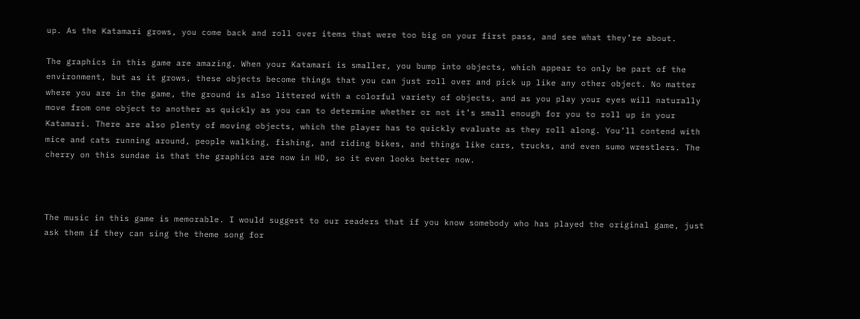up. As the Katamari grows, you come back and roll over items that were too big on your first pass, and see what they’re about.

The graphics in this game are amazing. When your Katamari is smaller, you bump into objects, which appear to only be part of the environment, but as it grows, these objects become things that you can just roll over and pick up like any other object. No matter where you are in the game, the ground is also littered with a colorful variety of objects, and as you play your eyes will naturally move from one object to another as quickly as you can to determine whether or not it’s small enough for you to roll up in your Katamari. There are also plenty of moving objects, which the player has to quickly evaluate as they roll along. You’ll contend with mice and cats running around, people walking, fishing, and riding bikes, and things like cars, trucks, and even sumo wrestlers. The cherry on this sundae is that the graphics are now in HD, so it even looks better now.



The music in this game is memorable. I would suggest to our readers that if you know somebody who has played the original game, just ask them if they can sing the theme song for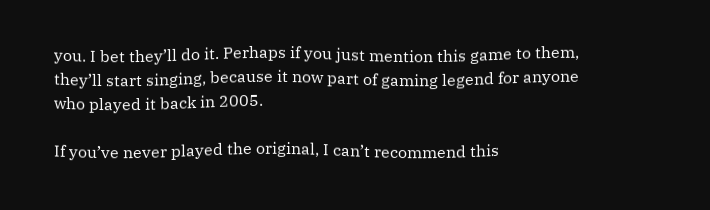you. I bet they’ll do it. Perhaps if you just mention this game to them, they’ll start singing, because it now part of gaming legend for anyone who played it back in 2005.

If you’ve never played the original, I can’t recommend this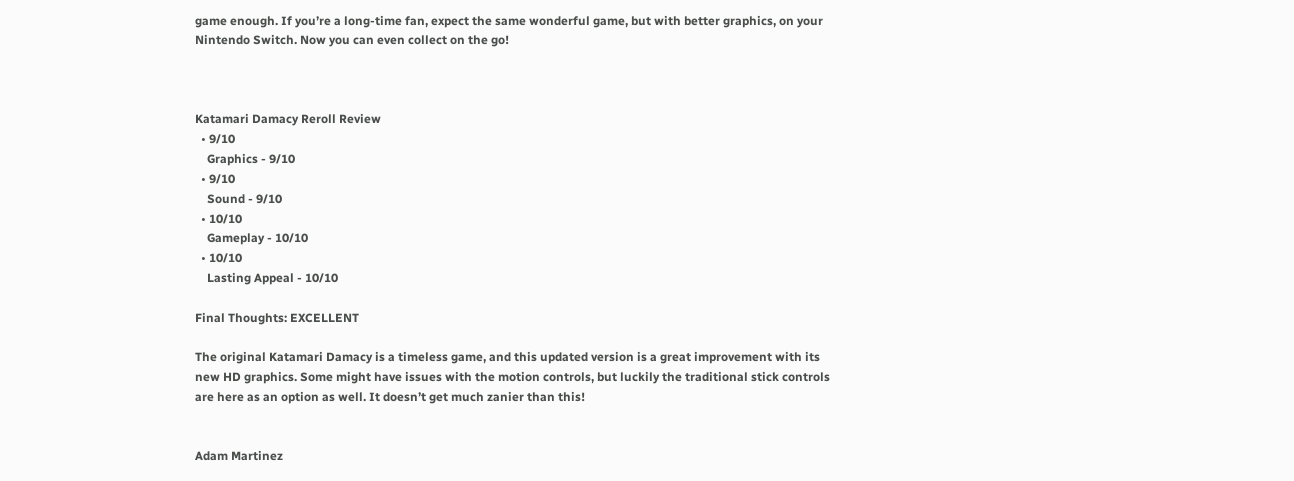game enough. If you’re a long-time fan, expect the same wonderful game, but with better graphics, on your Nintendo Switch. Now you can even collect on the go!



Katamari Damacy Reroll Review
  • 9/10
    Graphics - 9/10
  • 9/10
    Sound - 9/10
  • 10/10
    Gameplay - 10/10
  • 10/10
    Lasting Appeal - 10/10

Final Thoughts: EXCELLENT

The original Katamari Damacy is a timeless game, and this updated version is a great improvement with its new HD graphics. Some might have issues with the motion controls, but luckily the traditional stick controls are here as an option as well. It doesn’t get much zanier than this!


Adam Martinez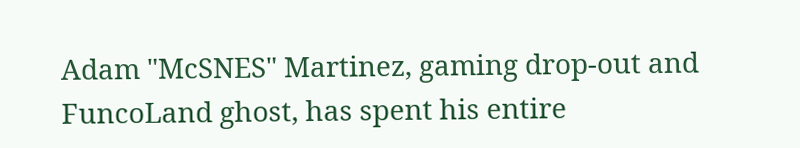Adam "McSNES" Martinez, gaming drop-out and FuncoLand ghost, has spent his entire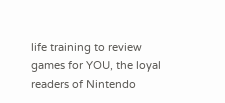life training to review games for YOU, the loyal readers of Nintendo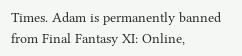Times. Adam is permanently banned from Final Fantasy XI: Online,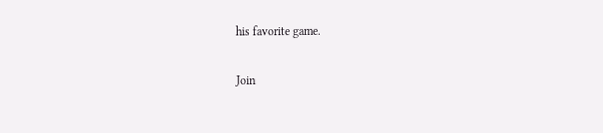his favorite game.

Join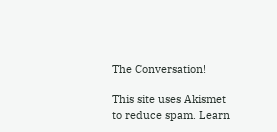The Conversation!

This site uses Akismet to reduce spam. Learn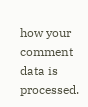how your comment data is processed.